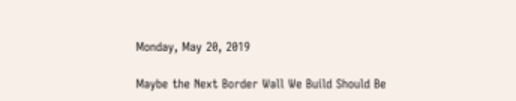Monday, May 20, 2019

Maybe the Next Border Wall We Build Should Be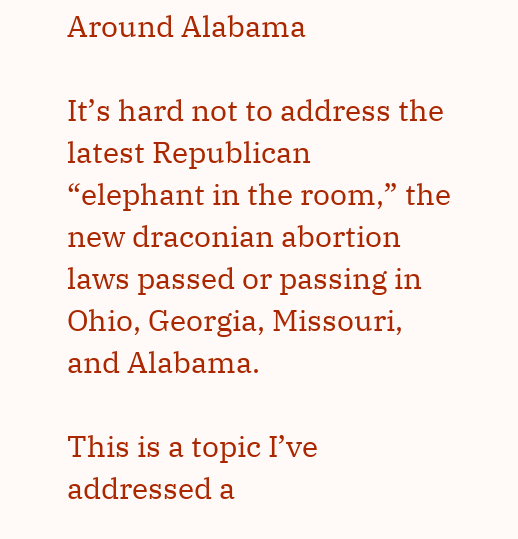Around Alabama

It’s hard not to address the latest Republican “elephant in the room,” the new draconian abortion laws passed or passing in Ohio, Georgia, Missouri, and Alabama.

This is a topic I’ve addressed a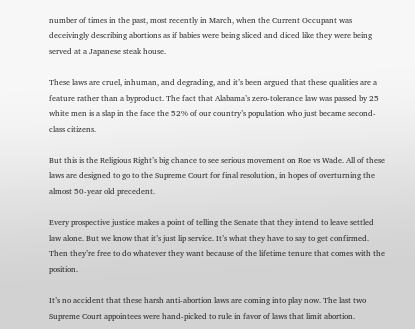number of times in the past, most recently in March, when the Current Occupant was deceivingly describing abortions as if babies were being sliced and diced like they were being served at a Japanese steak house.

These laws are cruel, inhuman, and degrading, and it’s been argued that these qualities are a feature rather than a byproduct. The fact that Alabama’s zero-tolerance law was passed by 25 white men is a slap in the face the 52% of our country’s population who just became second-class citizens.

But this is the Religious Right’s big chance to see serious movement on Roe vs Wade. All of these laws are designed to go to the Supreme Court for final resolution, in hopes of overturning the almost 50-year old precedent.

Every prospective justice makes a point of telling the Senate that they intend to leave settled law alone. But we know that it’s just lip service. It’s what they have to say to get confirmed. Then they’re free to do whatever they want because of the lifetime tenure that comes with the position.

It’s no accident that these harsh anti-abortion laws are coming into play now. The last two Supreme Court appointees were hand-picked to rule in favor of laws that limit abortion.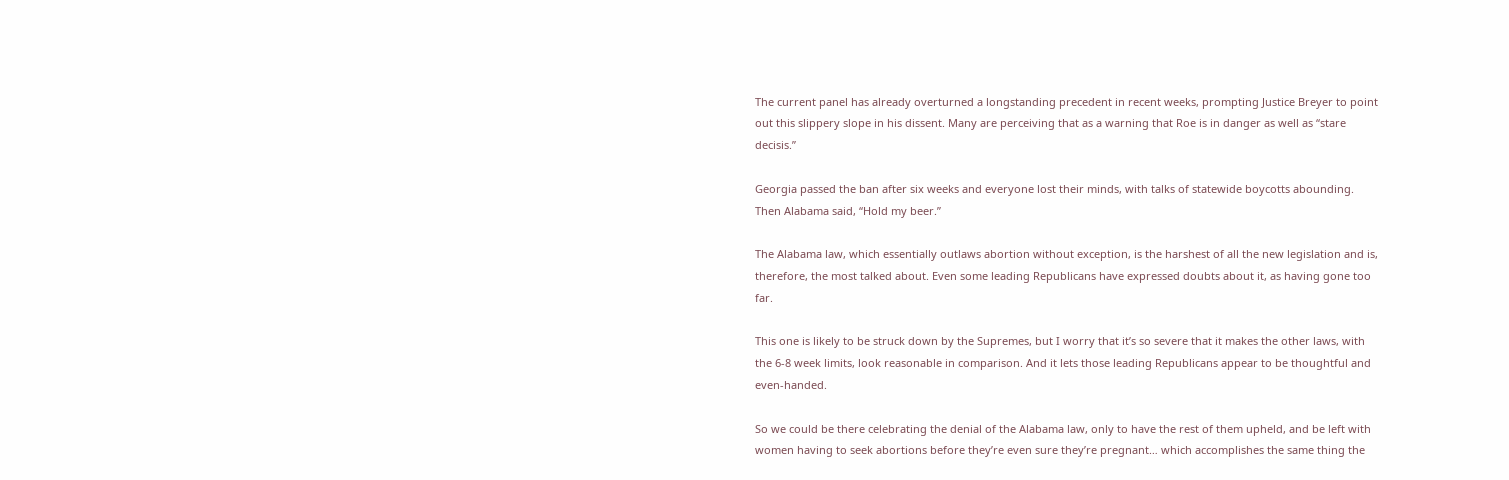The current panel has already overturned a longstanding precedent in recent weeks, prompting Justice Breyer to point out this slippery slope in his dissent. Many are perceiving that as a warning that Roe is in danger as well as “stare decisis.”

Georgia passed the ban after six weeks and everyone lost their minds, with talks of statewide boycotts abounding. Then Alabama said, “Hold my beer.”

The Alabama law, which essentially outlaws abortion without exception, is the harshest of all the new legislation and is, therefore, the most talked about. Even some leading Republicans have expressed doubts about it, as having gone too far.

This one is likely to be struck down by the Supremes, but I worry that it’s so severe that it makes the other laws, with the 6-8 week limits, look reasonable in comparison. And it lets those leading Republicans appear to be thoughtful and even-handed.

So we could be there celebrating the denial of the Alabama law, only to have the rest of them upheld, and be left with women having to seek abortions before they’re even sure they’re pregnant… which accomplishes the same thing the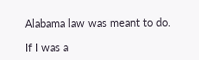Alabama law was meant to do.

If I was a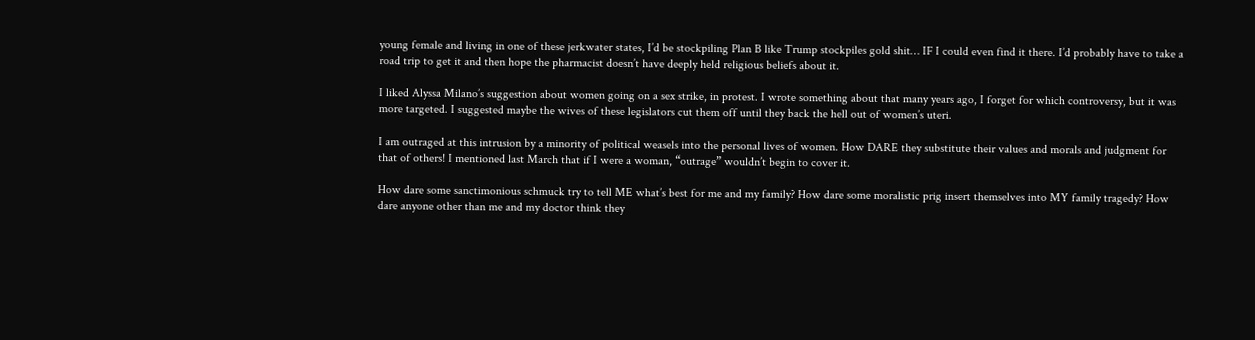young female and living in one of these jerkwater states, I’d be stockpiling Plan B like Trump stockpiles gold shit… IF I could even find it there. I’d probably have to take a road trip to get it and then hope the pharmacist doesn’t have deeply held religious beliefs about it.

I liked Alyssa Milano’s suggestion about women going on a sex strike, in protest. I wrote something about that many years ago, I forget for which controversy, but it was more targeted. I suggested maybe the wives of these legislators cut them off until they back the hell out of women’s uteri.

I am outraged at this intrusion by a minority of political weasels into the personal lives of women. How DARE they substitute their values and morals and judgment for that of others! I mentioned last March that if I were a woman, “outrage” wouldn’t begin to cover it.

How dare some sanctimonious schmuck try to tell ME what’s best for me and my family? How dare some moralistic prig insert themselves into MY family tragedy? How dare anyone other than me and my doctor think they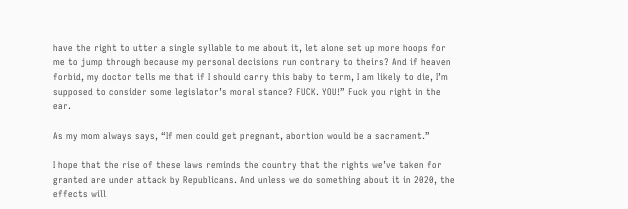have the right to utter a single syllable to me about it, let alone set up more hoops for me to jump through because my personal decisions run contrary to theirs? And if heaven forbid, my doctor tells me that if I should carry this baby to term, I am likely to die, I’m supposed to consider some legislator’s moral stance? FUCK. YOU!” Fuck you right in the ear.

As my mom always says, “If men could get pregnant, abortion would be a sacrament.”

I hope that the rise of these laws reminds the country that the rights we’ve taken for granted are under attack by Republicans. And unless we do something about it in 2020, the effects will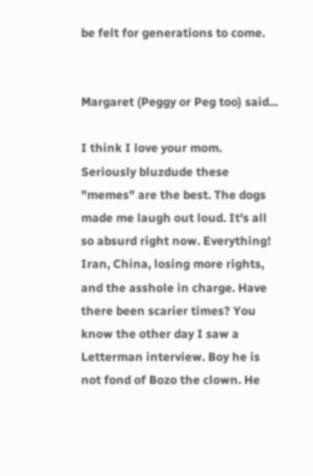be felt for generations to come.


Margaret (Peggy or Peg too) said...

I think I love your mom. Seriously bluzdude these "memes" are the best. The dogs made me laugh out loud. It's all so absurd right now. Everything! Iran, China, losing more rights, and the asshole in charge. Have there been scarier times? You know the other day I saw a Letterman interview. Boy he is not fond of Bozo the clown. He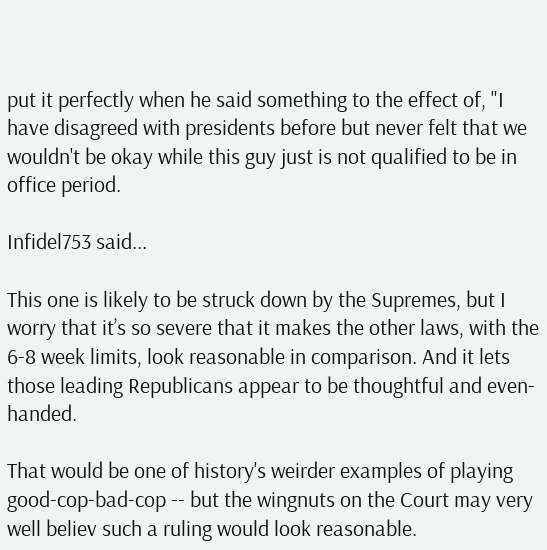put it perfectly when he said something to the effect of, "I have disagreed with presidents before but never felt that we wouldn't be okay while this guy just is not qualified to be in office period.

Infidel753 said...

This one is likely to be struck down by the Supremes, but I worry that it’s so severe that it makes the other laws, with the 6-8 week limits, look reasonable in comparison. And it lets those leading Republicans appear to be thoughtful and even-handed.

That would be one of history's weirder examples of playing good-cop-bad-cop -- but the wingnuts on the Court may very well believ such a ruling would look reasonable.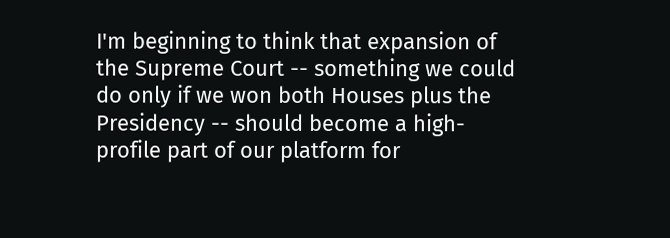I'm beginning to think that expansion of the Supreme Court -- something we could do only if we won both Houses plus the Presidency -- should become a high-profile part of our platform for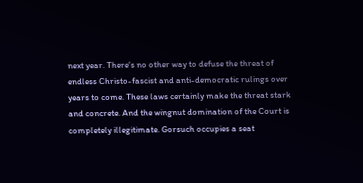next year. There's no other way to defuse the threat of endless Christo-fascist and anti-democratic rulings over years to come. These laws certainly make the threat stark and concrete. And the wingnut domination of the Court is completely illegitimate. Gorsuch occupies a seat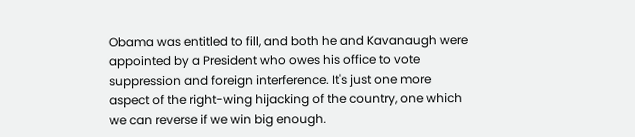Obama was entitled to fill, and both he and Kavanaugh were appointed by a President who owes his office to vote suppression and foreign interference. It's just one more aspect of the right-wing hijacking of the country, one which we can reverse if we win big enough.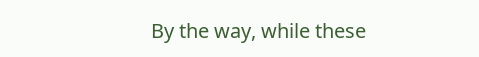By the way, while these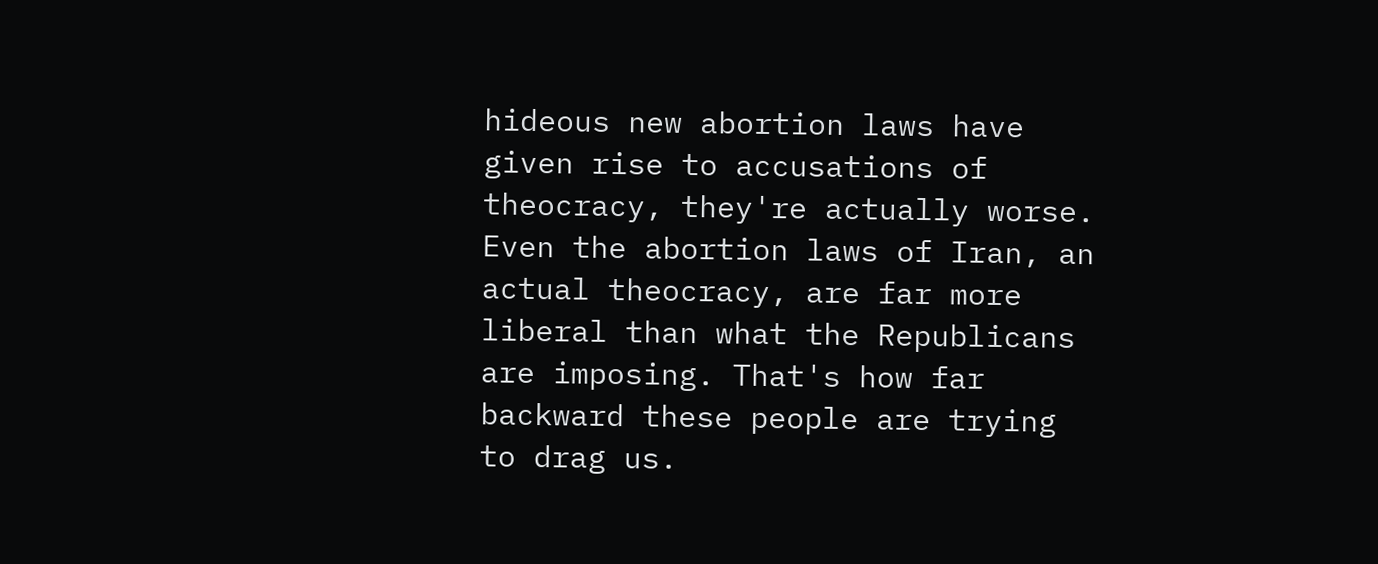hideous new abortion laws have given rise to accusations of theocracy, they're actually worse. Even the abortion laws of Iran, an actual theocracy, are far more liberal than what the Republicans are imposing. That's how far backward these people are trying to drag us.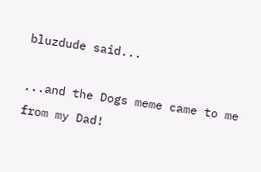bluzdude said...

...and the Dogs meme came to me from my Dad!